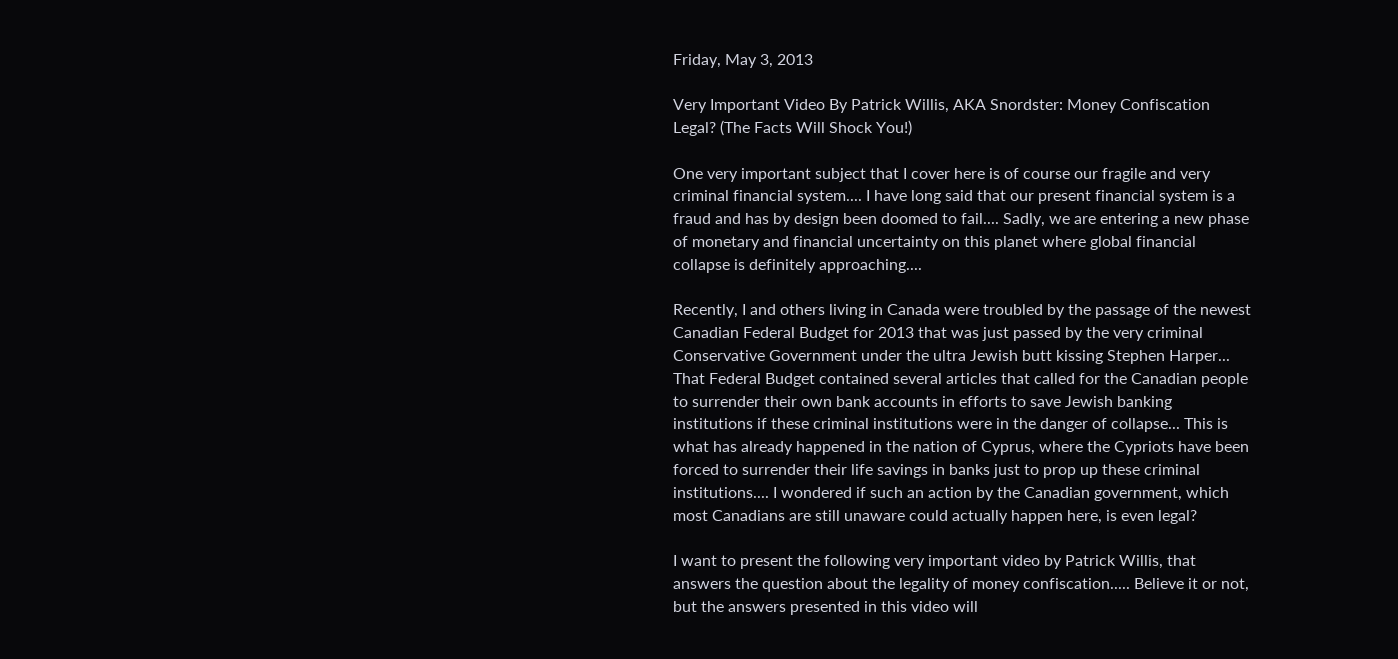Friday, May 3, 2013

Very Important Video By Patrick Willis, AKA Snordster: Money Confiscation Legal? (The Facts Will Shock You!)

One very important subject that I cover here is of course our fragile and very criminal financial system.... I have long said that our present financial system is a fraud and has by design been doomed to fail.... Sadly, we are entering a new phase of monetary and financial uncertainty on this planet where global financial collapse is definitely approaching....

Recently, I and others living in Canada were troubled by the passage of the newest Canadian Federal Budget for 2013 that was just passed by the very criminal Conservative Government under the ultra Jewish butt kissing Stephen Harper... That Federal Budget contained several articles that called for the Canadian people to surrender their own bank accounts in efforts to save Jewish banking institutions if these criminal institutions were in the danger of collapse... This is what has already happened in the nation of Cyprus, where the Cypriots have been forced to surrender their life savings in banks just to prop up these criminal institutions.... I wondered if such an action by the Canadian government, which most Canadians are still unaware could actually happen here, is even legal?

I want to present the following very important video by Patrick Willis, that answers the question about the legality of money confiscation..... Believe it or not, but the answers presented in this video will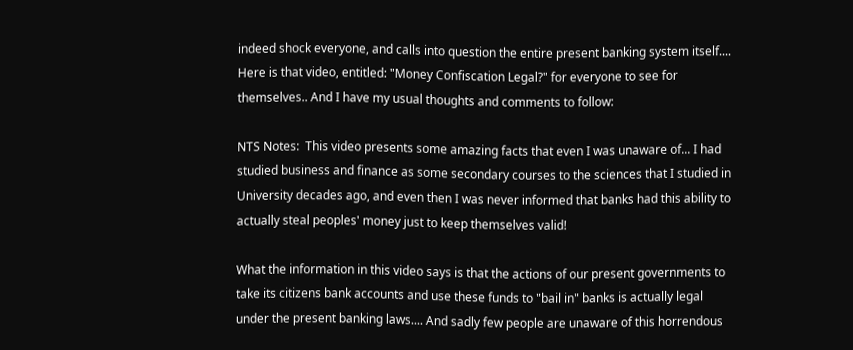indeed shock everyone, and calls into question the entire present banking system itself.... Here is that video, entitled: "Money Confiscation Legal?" for everyone to see for themselves.. And I have my usual thoughts and comments to follow:

NTS Notes:  This video presents some amazing facts that even I was unaware of... I had studied business and finance as some secondary courses to the sciences that I studied in University decades ago, and even then I was never informed that banks had this ability to actually steal peoples' money just to keep themselves valid!

What the information in this video says is that the actions of our present governments to take its citizens bank accounts and use these funds to "bail in" banks is actually legal under the present banking laws.... And sadly few people are unaware of this horrendous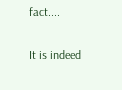fact....

It is indeed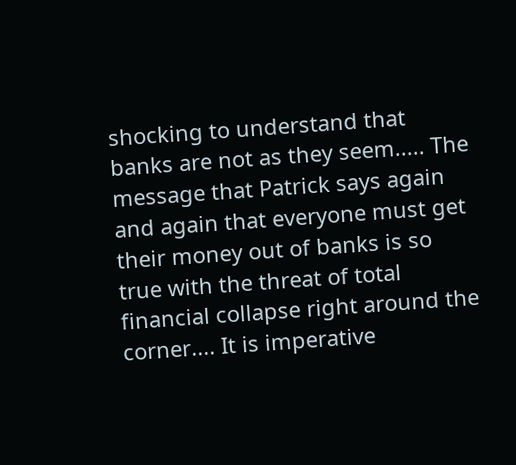shocking to understand that banks are not as they seem..... The message that Patrick says again and again that everyone must get their money out of banks is so true with the threat of total financial collapse right around the corner.... It is imperative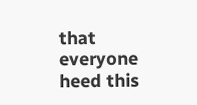that everyone heed this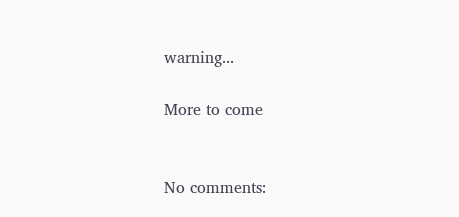warning...

More to come


No comments: